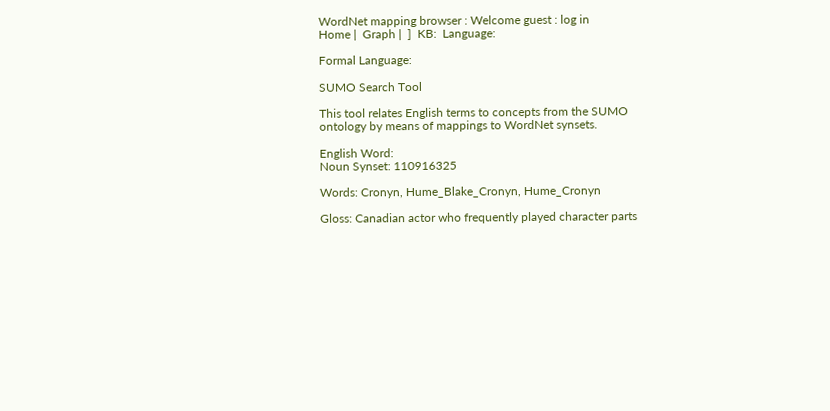WordNet mapping browser : Welcome guest : log in
Home |  Graph |  ]  KB:  Language:

Formal Language:

SUMO Search Tool

This tool relates English terms to concepts from the SUMO ontology by means of mappings to WordNet synsets.

English Word:
Noun Synset: 110916325

Words: Cronyn, Hume_Blake_Cronyn, Hume_Cronyn

Gloss: Canadian actor who frequently played character parts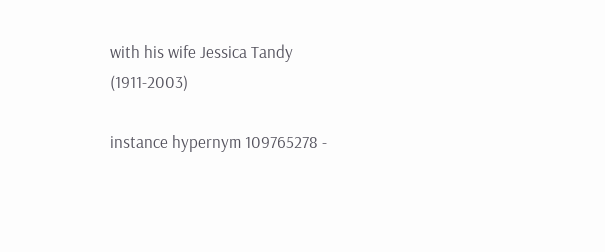with his wife Jessica Tandy (1911-2003)

instance hypernym 109765278 -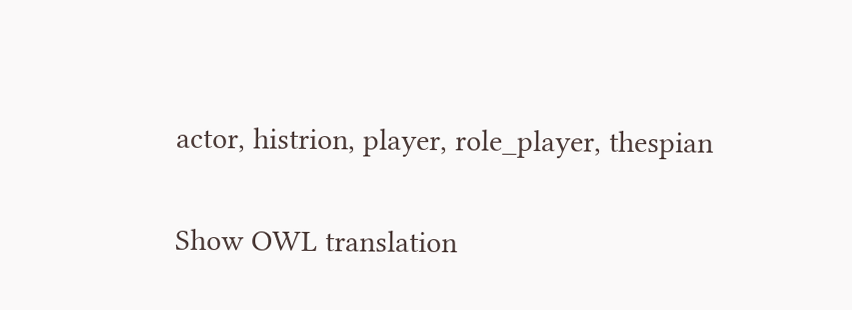actor, histrion, player, role_player, thespian

Show OWL translation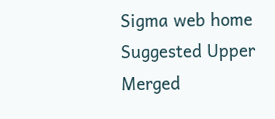Sigma web home      Suggested Upper Merged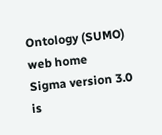Ontology (SUMO) web home
Sigma version 3.0 is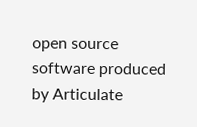open source software produced by Articulate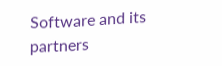Software and its partners